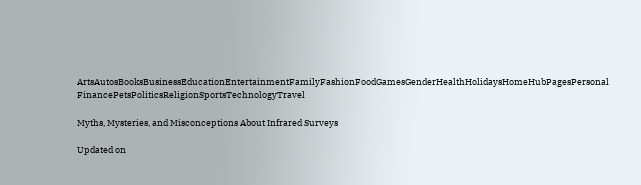ArtsAutosBooksBusinessEducationEntertainmentFamilyFashionFoodGamesGenderHealthHolidaysHomeHubPagesPersonal FinancePetsPoliticsReligionSportsTechnologyTravel

Myths, Mysteries, and Misconceptions About Infrared Surveys

Updated on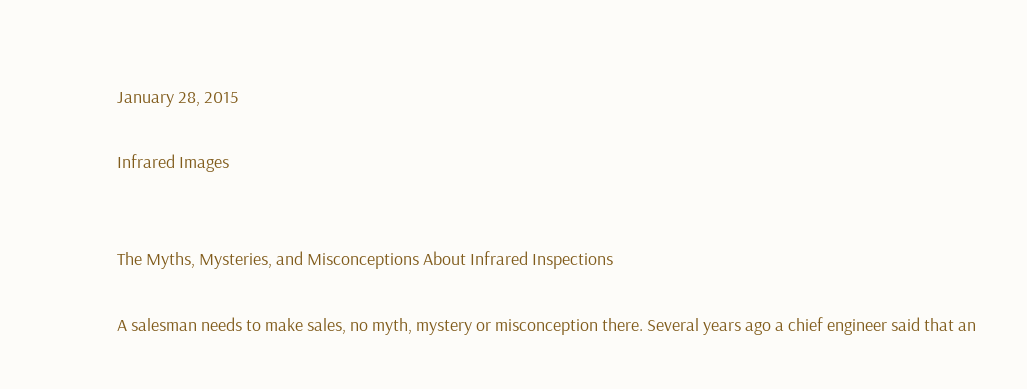January 28, 2015

Infrared Images


The Myths, Mysteries, and Misconceptions About Infrared Inspections

A salesman needs to make sales, no myth, mystery or misconception there. Several years ago a chief engineer said that an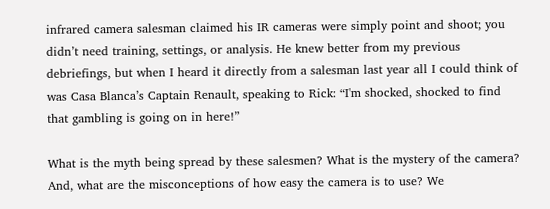infrared camera salesman claimed his IR cameras were simply point and shoot; you didn’t need training, settings, or analysis. He knew better from my previous debriefings, but when I heard it directly from a salesman last year all I could think of was Casa Blanca’s Captain Renault, speaking to Rick: “I'm shocked, shocked to find that gambling is going on in here!”

What is the myth being spread by these salesmen? What is the mystery of the camera? And, what are the misconceptions of how easy the camera is to use? We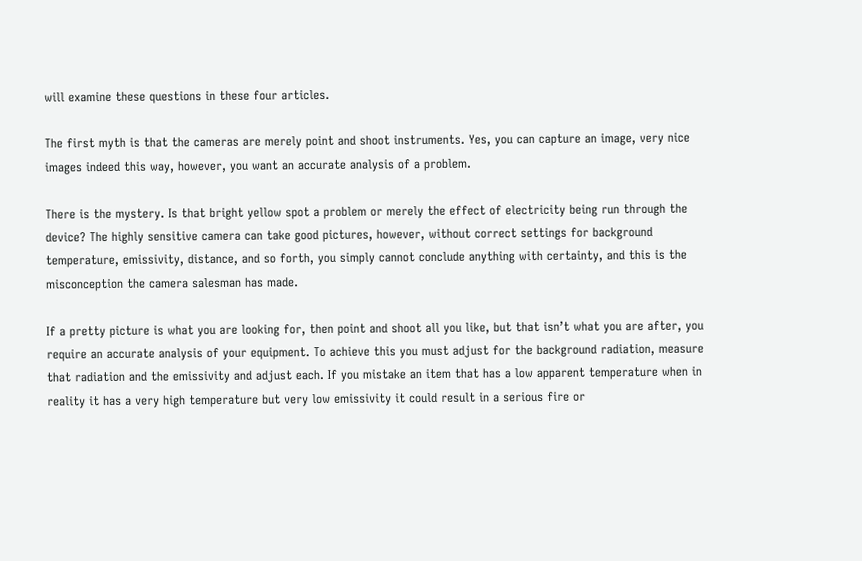will examine these questions in these four articles.

The first myth is that the cameras are merely point and shoot instruments. Yes, you can capture an image, very nice images indeed this way, however, you want an accurate analysis of a problem.

There is the mystery. Is that bright yellow spot a problem or merely the effect of electricity being run through the device? The highly sensitive camera can take good pictures, however, without correct settings for background temperature, emissivity, distance, and so forth, you simply cannot conclude anything with certainty, and this is the misconception the camera salesman has made.

If a pretty picture is what you are looking for, then point and shoot all you like, but that isn’t what you are after, you require an accurate analysis of your equipment. To achieve this you must adjust for the background radiation, measure that radiation and the emissivity and adjust each. If you mistake an item that has a low apparent temperature when in reality it has a very high temperature but very low emissivity it could result in a serious fire or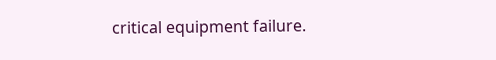critical equipment failure.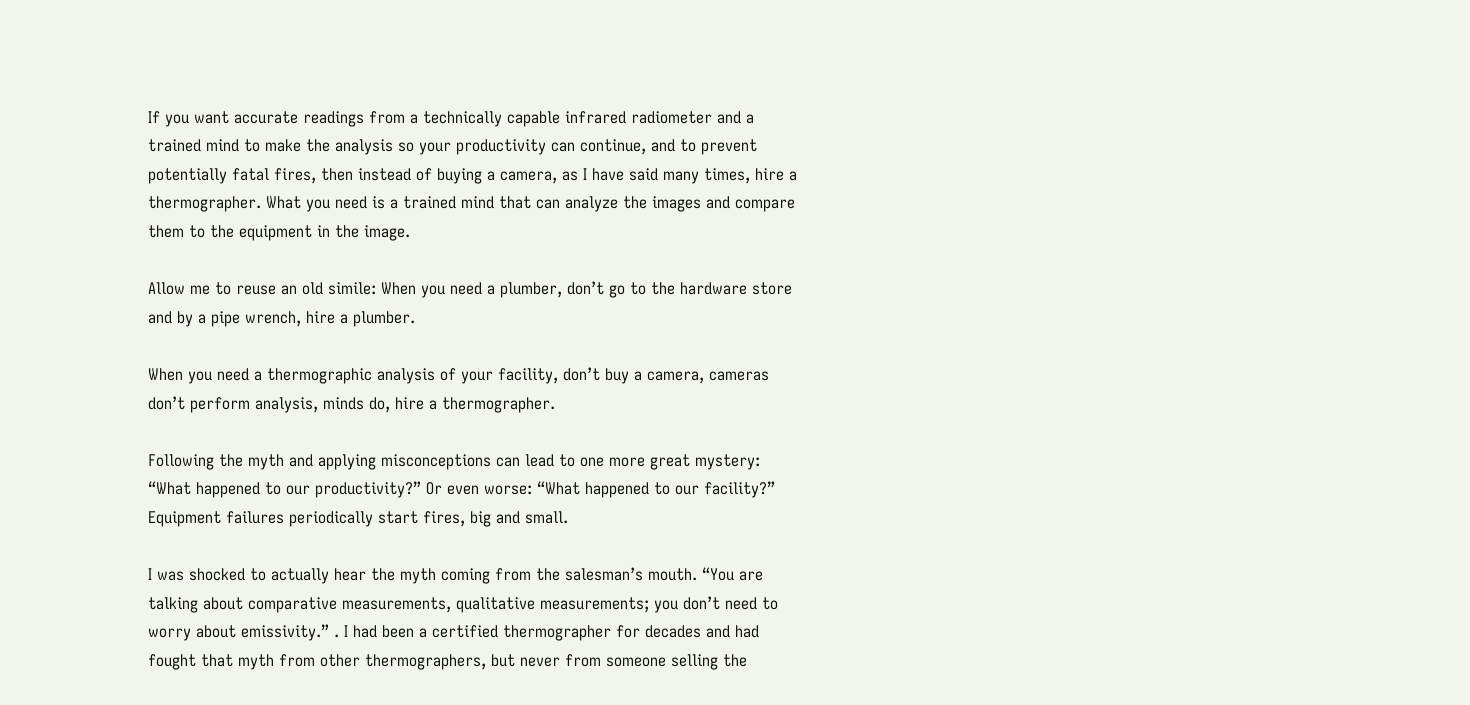If you want accurate readings from a technically capable infrared radiometer and a trained mind to make the analysis so your productivity can continue, and to prevent potentially fatal fires, then instead of buying a camera, as I have said many times, hire a thermographer. What you need is a trained mind that can analyze the images and compare them to the equipment in the image.

Allow me to reuse an old simile: When you need a plumber, don’t go to the hardware store and by a pipe wrench, hire a plumber.

When you need a thermographic analysis of your facility, don’t buy a camera, cameras don’t perform analysis, minds do, hire a thermographer.

Following the myth and applying misconceptions can lead to one more great mystery: “What happened to our productivity?” Or even worse: “What happened to our facility?” Equipment failures periodically start fires, big and small.

I was shocked to actually hear the myth coming from the salesman’s mouth. “You are talking about comparative measurements, qualitative measurements; you don’t need to worry about emissivity.” . I had been a certified thermographer for decades and had fought that myth from other thermographers, but never from someone selling the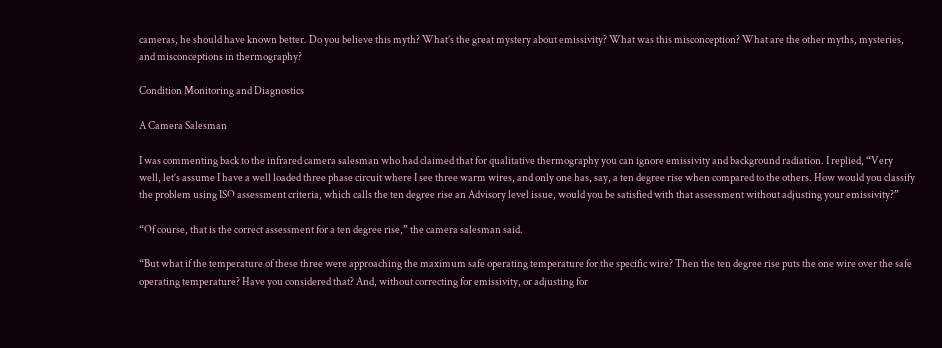cameras, he should have known better. Do you believe this myth? What’s the great mystery about emissivity? What was this misconception? What are the other myths, mysteries, and misconceptions in thermography?

Condition Monitoring and Diagnostics

A Camera Salesman

I was commenting back to the infrared camera salesman who had claimed that for qualitative thermography you can ignore emissivity and background radiation. I replied, “Very well, let’s assume I have a well loaded three phase circuit where I see three warm wires, and only one has, say, a ten degree rise when compared to the others. How would you classify the problem using ISO assessment criteria, which calls the ten degree rise an Advisory level issue, would you be satisfied with that assessment without adjusting your emissivity?”

“Of course, that is the correct assessment for a ten degree rise,” the camera salesman said.

“But what if the temperature of these three were approaching the maximum safe operating temperature for the specific wire? Then the ten degree rise puts the one wire over the safe operating temperature? Have you considered that? And, without correcting for emissivity, or adjusting for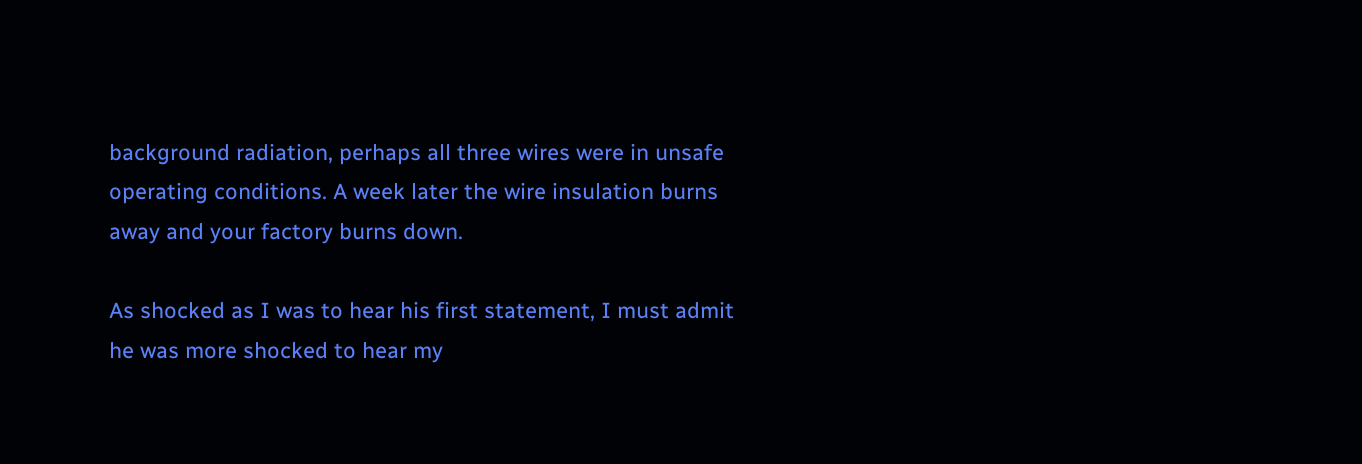background radiation, perhaps all three wires were in unsafe operating conditions. A week later the wire insulation burns away and your factory burns down.

As shocked as I was to hear his first statement, I must admit he was more shocked to hear my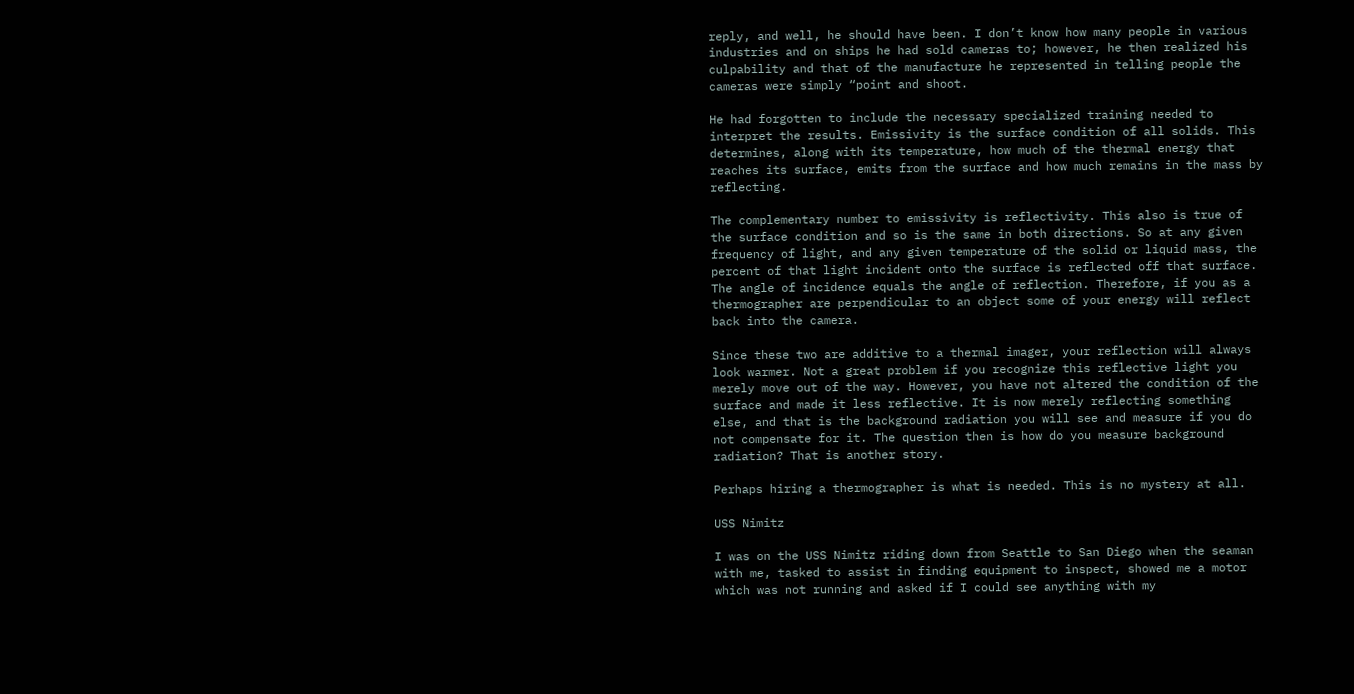reply, and well, he should have been. I don’t know how many people in various industries and on ships he had sold cameras to; however, he then realized his culpability and that of the manufacture he represented in telling people the cameras were simply “point and shoot.

He had forgotten to include the necessary specialized training needed to interpret the results. Emissivity is the surface condition of all solids. This determines, along with its temperature, how much of the thermal energy that reaches its surface, emits from the surface and how much remains in the mass by reflecting.

The complementary number to emissivity is reflectivity. This also is true of the surface condition and so is the same in both directions. So at any given frequency of light, and any given temperature of the solid or liquid mass, the percent of that light incident onto the surface is reflected off that surface. The angle of incidence equals the angle of reflection. Therefore, if you as a thermographer are perpendicular to an object some of your energy will reflect back into the camera.

Since these two are additive to a thermal imager, your reflection will always look warmer. Not a great problem if you recognize this reflective light you merely move out of the way. However, you have not altered the condition of the surface and made it less reflective. It is now merely reflecting something else, and that is the background radiation you will see and measure if you do not compensate for it. The question then is how do you measure background radiation? That is another story.

Perhaps hiring a thermographer is what is needed. This is no mystery at all.

USS Nimitz

I was on the USS Nimitz riding down from Seattle to San Diego when the seaman with me, tasked to assist in finding equipment to inspect, showed me a motor which was not running and asked if I could see anything with my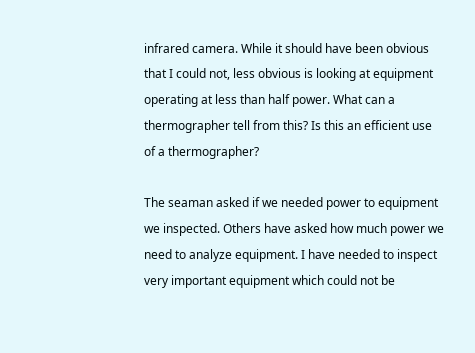infrared camera. While it should have been obvious that I could not, less obvious is looking at equipment operating at less than half power. What can a thermographer tell from this? Is this an efficient use of a thermographer?

The seaman asked if we needed power to equipment we inspected. Others have asked how much power we need to analyze equipment. I have needed to inspect very important equipment which could not be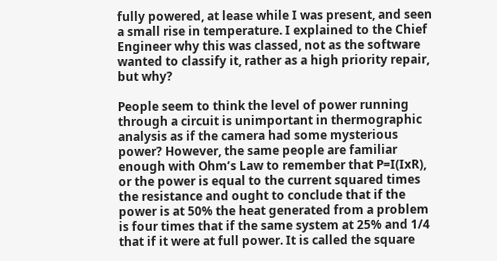fully powered, at lease while I was present, and seen a small rise in temperature. I explained to the Chief Engineer why this was classed, not as the software wanted to classify it, rather as a high priority repair, but why?

People seem to think the level of power running through a circuit is unimportant in thermographic analysis as if the camera had some mysterious power? However, the same people are familiar enough with Ohm’s Law to remember that P=I(IxR), or the power is equal to the current squared times the resistance and ought to conclude that if the power is at 50% the heat generated from a problem is four times that if the same system at 25% and 1/4 that if it were at full power. It is called the square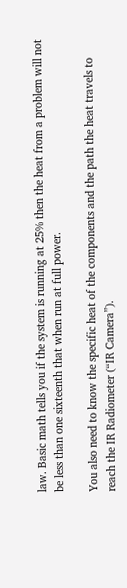law. Basic math tells you if the system is running at 25% then the heat from a problem will not be less than one sixteenth that when run at full power.

You also need to know the specific heat of the components and the path the heat travels to reach the IR Radiometer (“IR Camera”).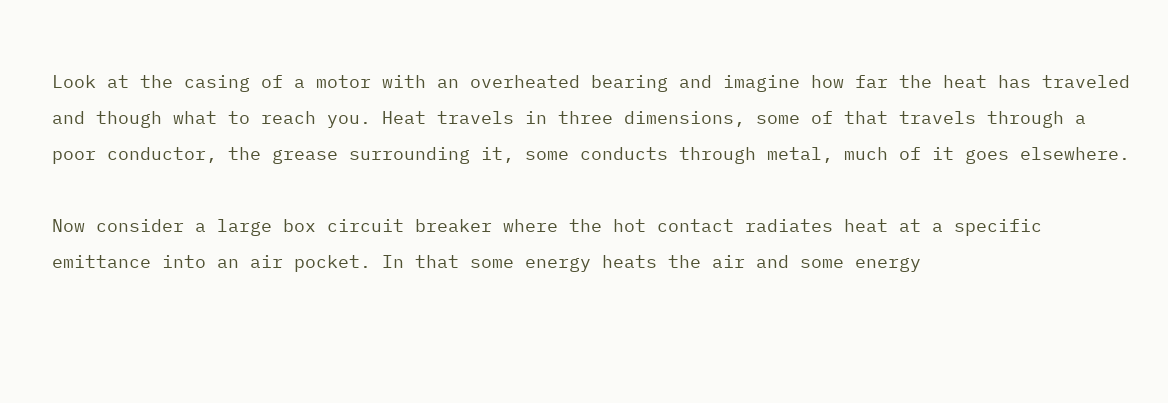Look at the casing of a motor with an overheated bearing and imagine how far the heat has traveled and though what to reach you. Heat travels in three dimensions, some of that travels through a poor conductor, the grease surrounding it, some conducts through metal, much of it goes elsewhere.

Now consider a large box circuit breaker where the hot contact radiates heat at a specific emittance into an air pocket. In that some energy heats the air and some energy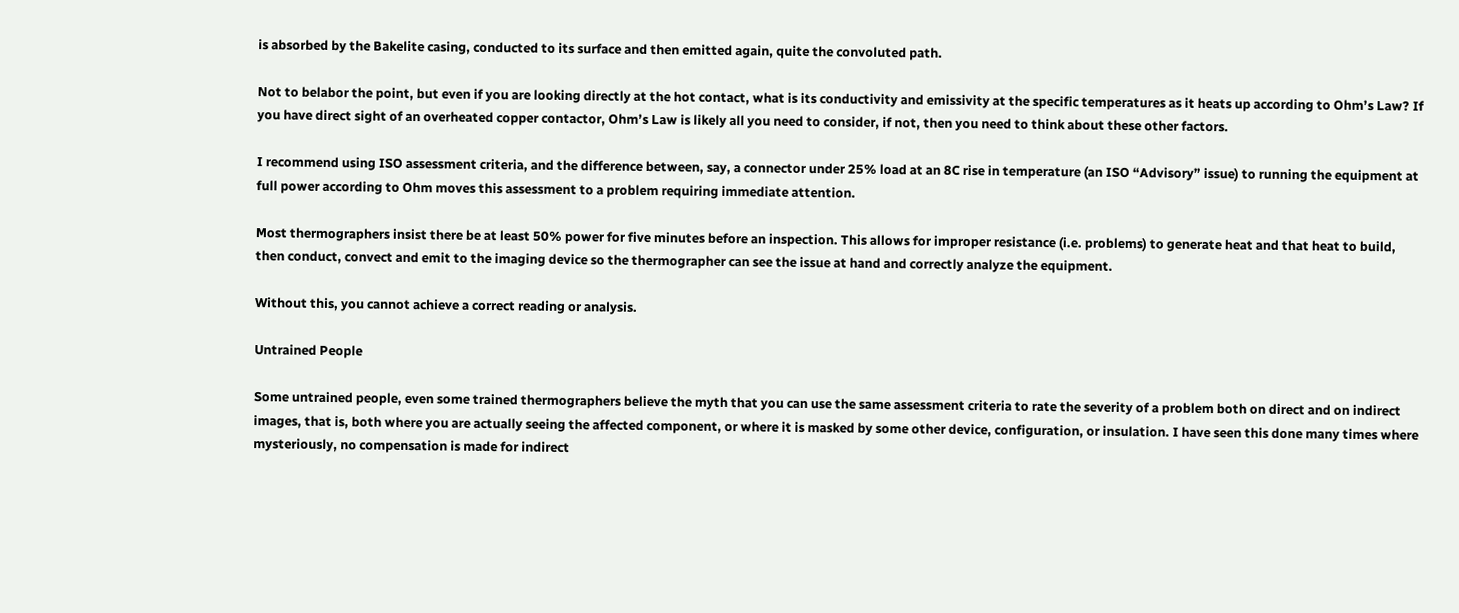is absorbed by the Bakelite casing, conducted to its surface and then emitted again, quite the convoluted path.

Not to belabor the point, but even if you are looking directly at the hot contact, what is its conductivity and emissivity at the specific temperatures as it heats up according to Ohm’s Law? If you have direct sight of an overheated copper contactor, Ohm’s Law is likely all you need to consider, if not, then you need to think about these other factors.

I recommend using ISO assessment criteria, and the difference between, say, a connector under 25% load at an 8C rise in temperature (an ISO “Advisory” issue) to running the equipment at full power according to Ohm moves this assessment to a problem requiring immediate attention.

Most thermographers insist there be at least 50% power for five minutes before an inspection. This allows for improper resistance (i.e. problems) to generate heat and that heat to build, then conduct, convect and emit to the imaging device so the thermographer can see the issue at hand and correctly analyze the equipment.

Without this, you cannot achieve a correct reading or analysis.

Untrained People

Some untrained people, even some trained thermographers believe the myth that you can use the same assessment criteria to rate the severity of a problem both on direct and on indirect images, that is, both where you are actually seeing the affected component, or where it is masked by some other device, configuration, or insulation. I have seen this done many times where mysteriously, no compensation is made for indirect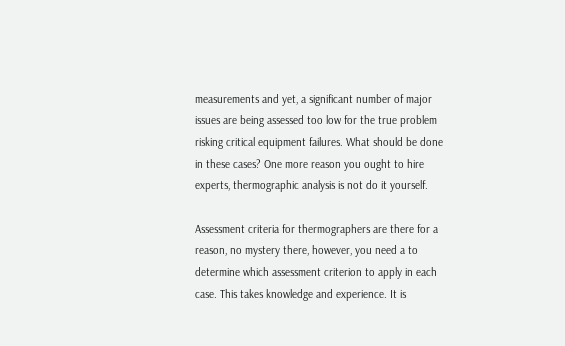measurements and yet, a significant number of major issues are being assessed too low for the true problem risking critical equipment failures. What should be done in these cases? One more reason you ought to hire experts, thermographic analysis is not do it yourself.

Assessment criteria for thermographers are there for a reason, no mystery there, however, you need a to determine which assessment criterion to apply in each case. This takes knowledge and experience. It is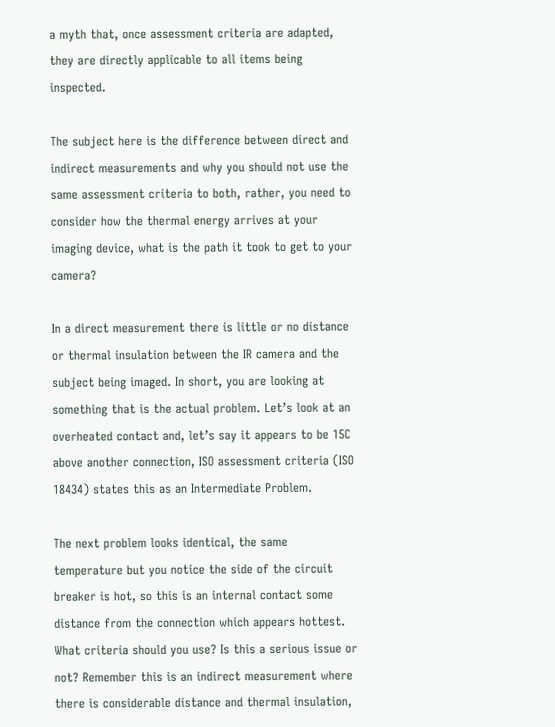a myth that, once assessment criteria are adapted, they are directly applicable to all items being inspected.

The subject here is the difference between direct and indirect measurements and why you should not use the same assessment criteria to both, rather, you need to consider how the thermal energy arrives at your imaging device, what is the path it took to get to your camera?

In a direct measurement there is little or no distance or thermal insulation between the IR camera and the subject being imaged. In short, you are looking at something that is the actual problem. Let’s look at an overheated contact and, let’s say it appears to be 15C above another connection, ISO assessment criteria (ISO 18434) states this as an Intermediate Problem.

The next problem looks identical, the same temperature but you notice the side of the circuit breaker is hot, so this is an internal contact some distance from the connection which appears hottest. What criteria should you use? Is this a serious issue or not? Remember this is an indirect measurement where there is considerable distance and thermal insulation,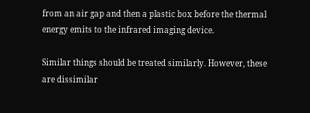from an air gap and then a plastic box before the thermal energy emits to the infrared imaging device.

Similar things should be treated similarly. However, these are dissimilar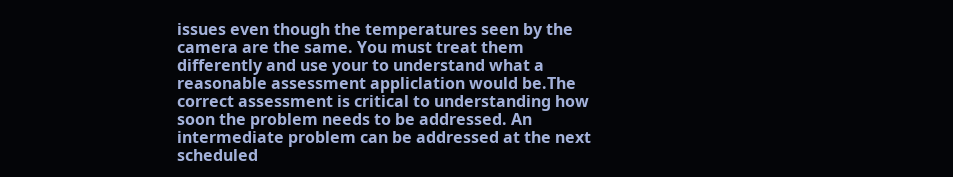issues even though the temperatures seen by the camera are the same. You must treat them differently and use your to understand what a reasonable assessment appliclation would be.The correct assessment is critical to understanding how soon the problem needs to be addressed. An intermediate problem can be addressed at the next scheduled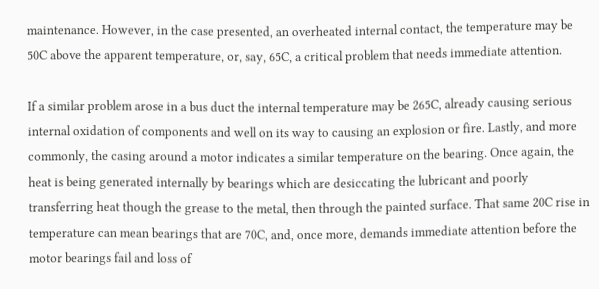maintenance. However, in the case presented, an overheated internal contact, the temperature may be 50C above the apparent temperature, or, say, 65C, a critical problem that needs immediate attention.

If a similar problem arose in a bus duct the internal temperature may be 265C, already causing serious internal oxidation of components and well on its way to causing an explosion or fire. Lastly, and more commonly, the casing around a motor indicates a similar temperature on the bearing. Once again, the heat is being generated internally by bearings which are desiccating the lubricant and poorly transferring heat though the grease to the metal, then through the painted surface. That same 20C rise in temperature can mean bearings that are 70C, and, once more, demands immediate attention before the motor bearings fail and loss of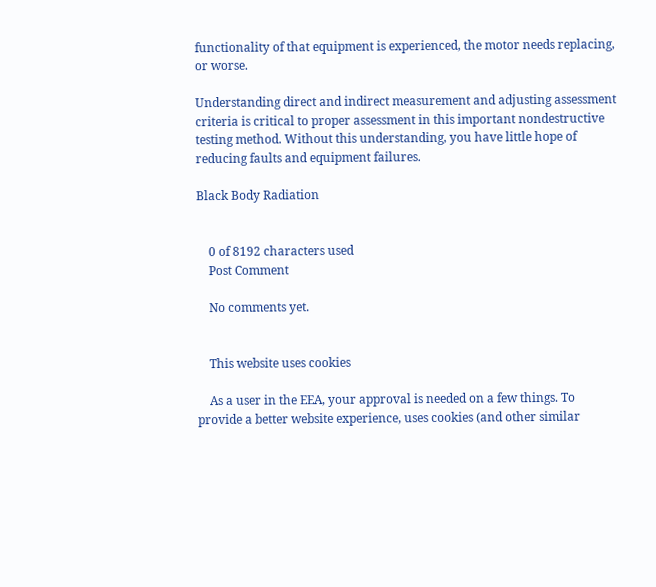functionality of that equipment is experienced, the motor needs replacing, or worse.

Understanding direct and indirect measurement and adjusting assessment criteria is critical to proper assessment in this important nondestructive testing method. Without this understanding, you have little hope of reducing faults and equipment failures.

Black Body Radiation


    0 of 8192 characters used
    Post Comment

    No comments yet.


    This website uses cookies

    As a user in the EEA, your approval is needed on a few things. To provide a better website experience, uses cookies (and other similar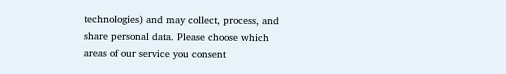technologies) and may collect, process, and share personal data. Please choose which areas of our service you consent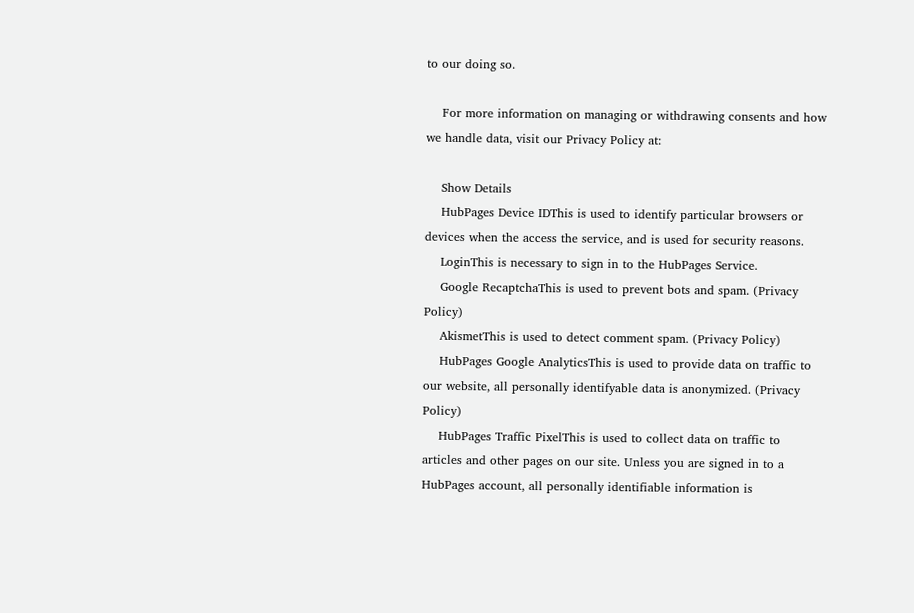to our doing so.

    For more information on managing or withdrawing consents and how we handle data, visit our Privacy Policy at:

    Show Details
    HubPages Device IDThis is used to identify particular browsers or devices when the access the service, and is used for security reasons.
    LoginThis is necessary to sign in to the HubPages Service.
    Google RecaptchaThis is used to prevent bots and spam. (Privacy Policy)
    AkismetThis is used to detect comment spam. (Privacy Policy)
    HubPages Google AnalyticsThis is used to provide data on traffic to our website, all personally identifyable data is anonymized. (Privacy Policy)
    HubPages Traffic PixelThis is used to collect data on traffic to articles and other pages on our site. Unless you are signed in to a HubPages account, all personally identifiable information is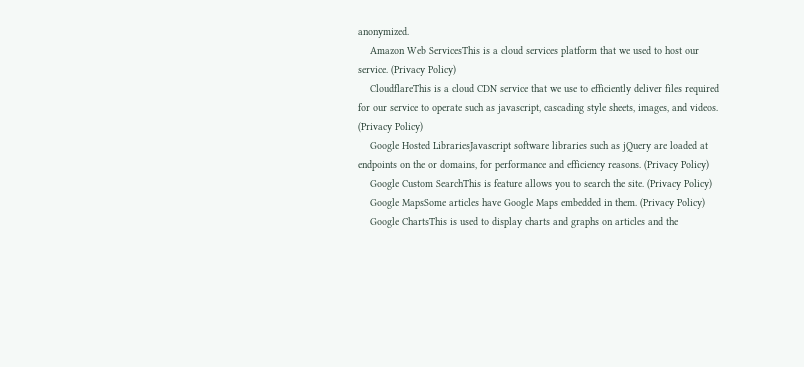anonymized.
    Amazon Web ServicesThis is a cloud services platform that we used to host our service. (Privacy Policy)
    CloudflareThis is a cloud CDN service that we use to efficiently deliver files required for our service to operate such as javascript, cascading style sheets, images, and videos. (Privacy Policy)
    Google Hosted LibrariesJavascript software libraries such as jQuery are loaded at endpoints on the or domains, for performance and efficiency reasons. (Privacy Policy)
    Google Custom SearchThis is feature allows you to search the site. (Privacy Policy)
    Google MapsSome articles have Google Maps embedded in them. (Privacy Policy)
    Google ChartsThis is used to display charts and graphs on articles and the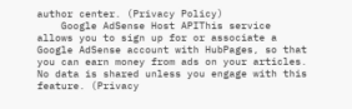author center. (Privacy Policy)
    Google AdSense Host APIThis service allows you to sign up for or associate a Google AdSense account with HubPages, so that you can earn money from ads on your articles. No data is shared unless you engage with this feature. (Privacy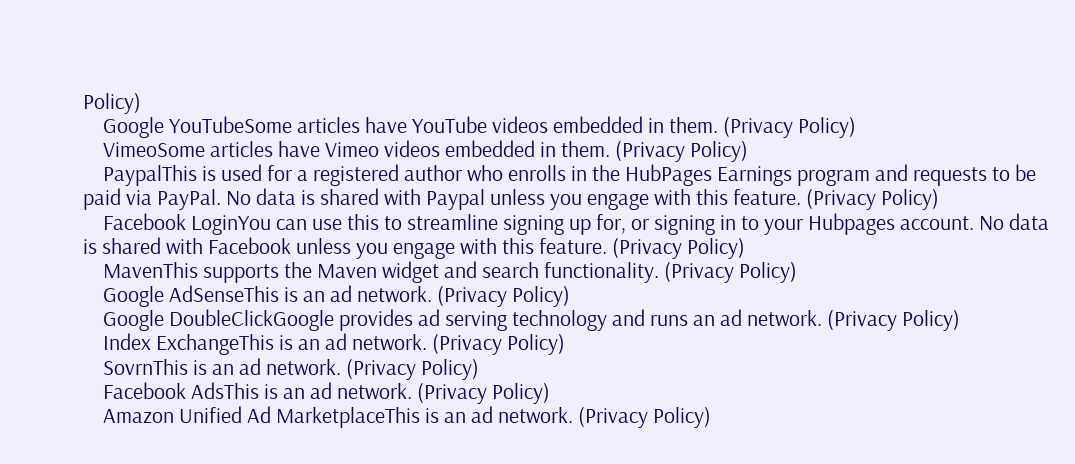Policy)
    Google YouTubeSome articles have YouTube videos embedded in them. (Privacy Policy)
    VimeoSome articles have Vimeo videos embedded in them. (Privacy Policy)
    PaypalThis is used for a registered author who enrolls in the HubPages Earnings program and requests to be paid via PayPal. No data is shared with Paypal unless you engage with this feature. (Privacy Policy)
    Facebook LoginYou can use this to streamline signing up for, or signing in to your Hubpages account. No data is shared with Facebook unless you engage with this feature. (Privacy Policy)
    MavenThis supports the Maven widget and search functionality. (Privacy Policy)
    Google AdSenseThis is an ad network. (Privacy Policy)
    Google DoubleClickGoogle provides ad serving technology and runs an ad network. (Privacy Policy)
    Index ExchangeThis is an ad network. (Privacy Policy)
    SovrnThis is an ad network. (Privacy Policy)
    Facebook AdsThis is an ad network. (Privacy Policy)
    Amazon Unified Ad MarketplaceThis is an ad network. (Privacy Policy)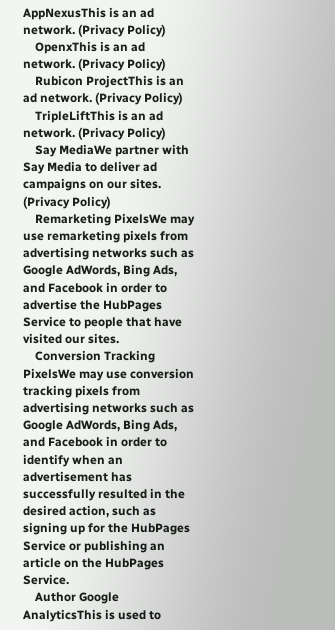AppNexusThis is an ad network. (Privacy Policy)
    OpenxThis is an ad network. (Privacy Policy)
    Rubicon ProjectThis is an ad network. (Privacy Policy)
    TripleLiftThis is an ad network. (Privacy Policy)
    Say MediaWe partner with Say Media to deliver ad campaigns on our sites. (Privacy Policy)
    Remarketing PixelsWe may use remarketing pixels from advertising networks such as Google AdWords, Bing Ads, and Facebook in order to advertise the HubPages Service to people that have visited our sites.
    Conversion Tracking PixelsWe may use conversion tracking pixels from advertising networks such as Google AdWords, Bing Ads, and Facebook in order to identify when an advertisement has successfully resulted in the desired action, such as signing up for the HubPages Service or publishing an article on the HubPages Service.
    Author Google AnalyticsThis is used to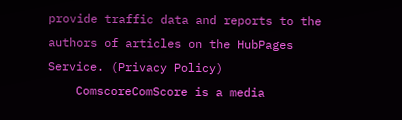provide traffic data and reports to the authors of articles on the HubPages Service. (Privacy Policy)
    ComscoreComScore is a media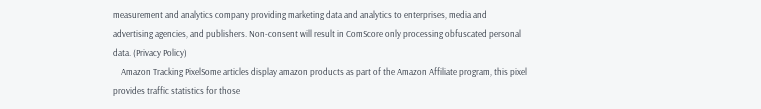measurement and analytics company providing marketing data and analytics to enterprises, media and advertising agencies, and publishers. Non-consent will result in ComScore only processing obfuscated personal data. (Privacy Policy)
    Amazon Tracking PixelSome articles display amazon products as part of the Amazon Affiliate program, this pixel provides traffic statistics for those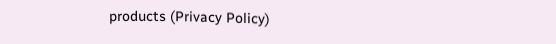products (Privacy Policy)